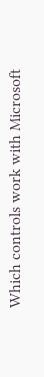Which controls work with Microsoft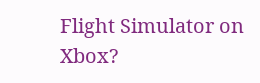Flight Simulator on Xbox?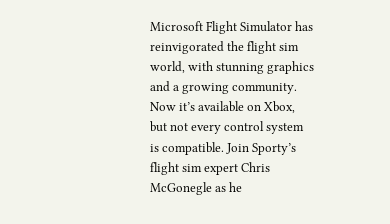Microsoft Flight Simulator has reinvigorated the flight sim world, with stunning graphics and a growing community. Now it’s available on Xbox, but not every control system is compatible. Join Sporty’s flight sim expert Chris McGonegle as he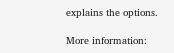explains the options.

More information: